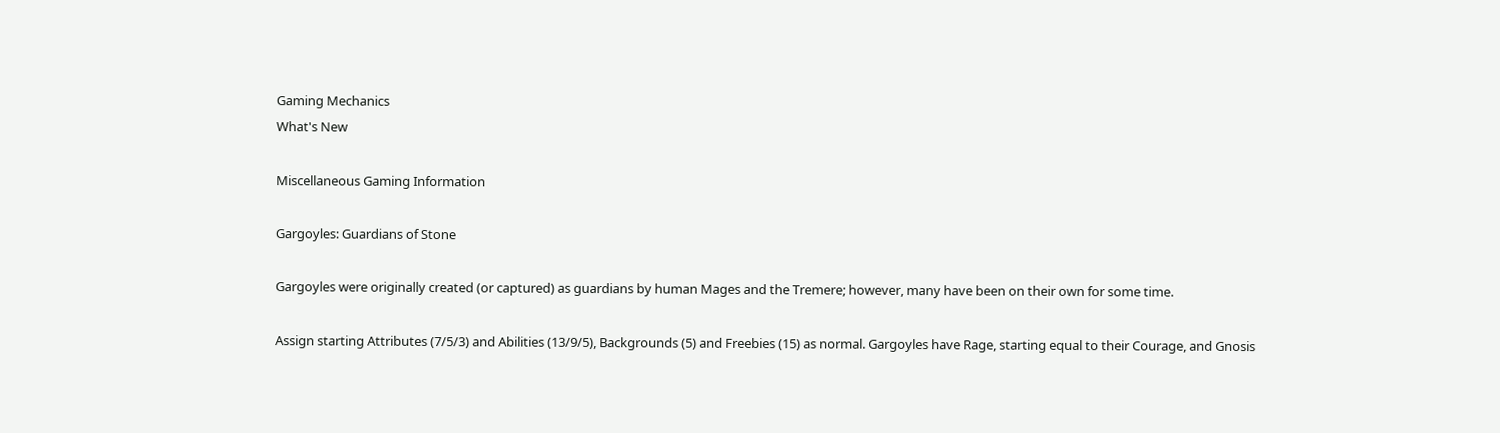Gaming Mechanics
What's New

Miscellaneous Gaming Information

Gargoyles: Guardians of Stone

Gargoyles were originally created (or captured) as guardians by human Mages and the Tremere; however, many have been on their own for some time.

Assign starting Attributes (7/5/3) and Abilities (13/9/5), Backgrounds (5) and Freebies (15) as normal. Gargoyles have Rage, starting equal to their Courage, and Gnosis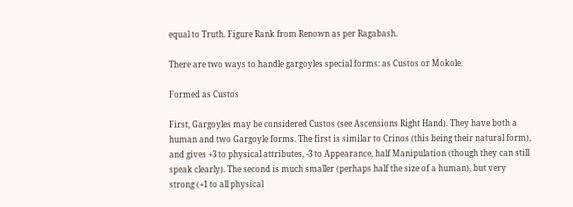equal to Truth. Figure Rank from Renown as per Ragabash.

There are two ways to handle gargoyles special forms: as Custos or Mokole.

Formed as Custos

First, Gargoyles may be considered Custos (see Ascensions Right Hand). They have both a human and two Gargoyle forms. The first is similar to Crinos (this being their natural form), and gives +3 to physical attributes, -3 to Appearance, half Manipulation (though they can still speak clearly). The second is much smaller (perhaps half the size of a human), but very strong (+1 to all physical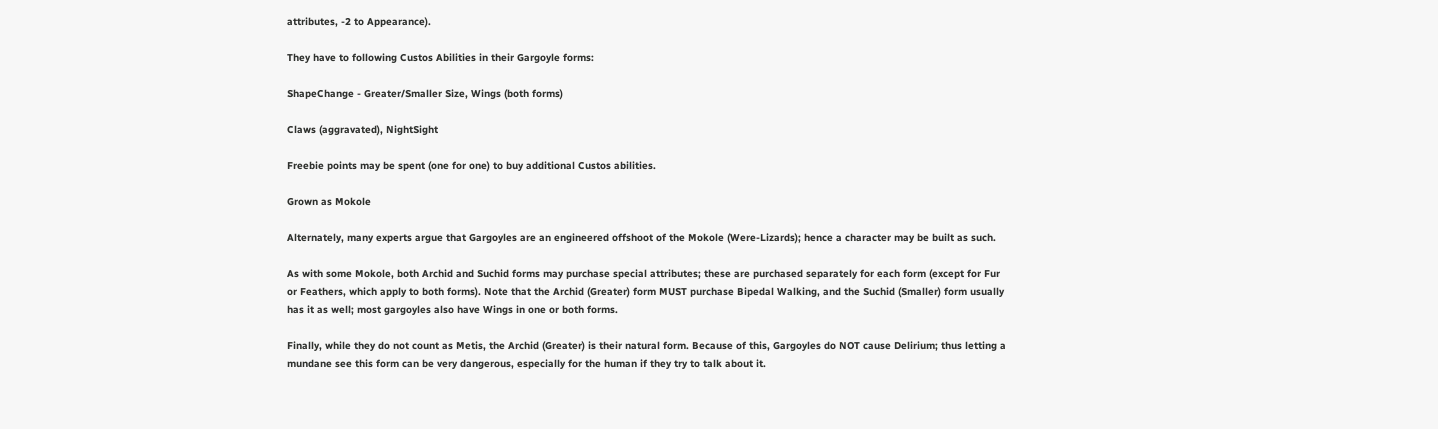attributes, -2 to Appearance).

They have to following Custos Abilities in their Gargoyle forms:

ShapeChange - Greater/Smaller Size, Wings (both forms)

Claws (aggravated), NightSight

Freebie points may be spent (one for one) to buy additional Custos abilities.

Grown as Mokole

Alternately, many experts argue that Gargoyles are an engineered offshoot of the Mokole (Were-Lizards); hence a character may be built as such.

As with some Mokole, both Archid and Suchid forms may purchase special attributes; these are purchased separately for each form (except for Fur or Feathers, which apply to both forms). Note that the Archid (Greater) form MUST purchase Bipedal Walking, and the Suchid (Smaller) form usually has it as well; most gargoyles also have Wings in one or both forms.

Finally, while they do not count as Metis, the Archid (Greater) is their natural form. Because of this, Gargoyles do NOT cause Delirium; thus letting a mundane see this form can be very dangerous, especially for the human if they try to talk about it.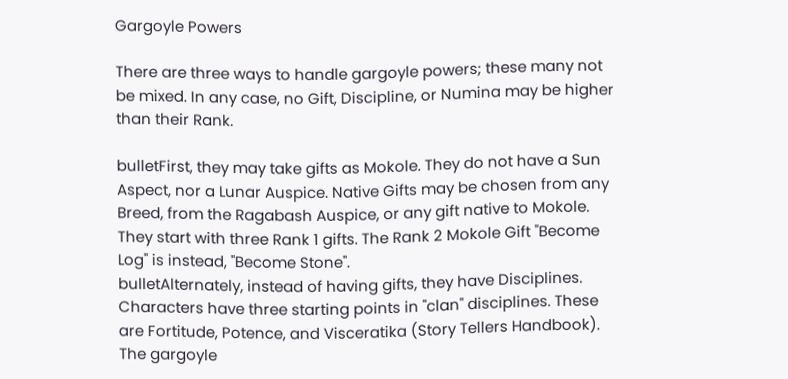Gargoyle Powers

There are three ways to handle gargoyle powers; these many not be mixed. In any case, no Gift, Discipline, or Numina may be higher than their Rank.

bulletFirst, they may take gifts as Mokole. They do not have a Sun Aspect, nor a Lunar Auspice. Native Gifts may be chosen from any Breed, from the Ragabash Auspice, or any gift native to Mokole. They start with three Rank 1 gifts. The Rank 2 Mokole Gift "Become Log" is instead, "Become Stone".
bulletAlternately, instead of having gifts, they have Disciplines. Characters have three starting points in "clan" disciplines. These are Fortitude, Potence, and Visceratika (Story Tellers Handbook). The gargoyle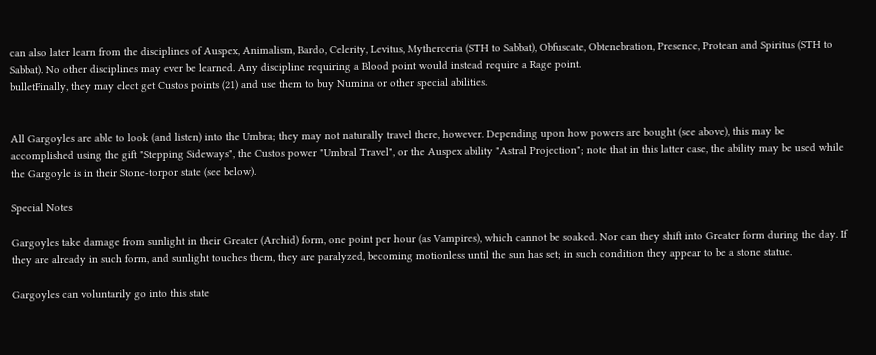can also later learn from the disciplines of Auspex, Animalism, Bardo, Celerity, Levitus, Mytherceria (STH to Sabbat), Obfuscate, Obtenebration, Presence, Protean and Spiritus (STH to Sabbat). No other disciplines may ever be learned. Any discipline requiring a Blood point would instead require a Rage point.
bulletFinally, they may elect get Custos points (21) and use them to buy Numina or other special abilities.


All Gargoyles are able to look (and listen) into the Umbra; they may not naturally travel there, however. Depending upon how powers are bought (see above), this may be accomplished using the gift "Stepping Sideways", the Custos power "Umbral Travel", or the Auspex ability "Astral Projection"; note that in this latter case, the ability may be used while the Gargoyle is in their Stone-torpor state (see below).

Special Notes

Gargoyles take damage from sunlight in their Greater (Archid) form, one point per hour (as Vampires), which cannot be soaked. Nor can they shift into Greater form during the day. If they are already in such form, and sunlight touches them, they are paralyzed, becoming motionless until the sun has set; in such condition they appear to be a stone statue.

Gargoyles can voluntarily go into this state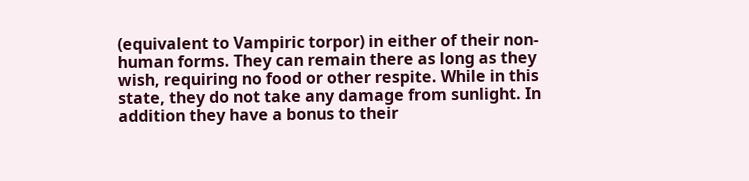(equivalent to Vampiric torpor) in either of their non-human forms. They can remain there as long as they wish, requiring no food or other respite. While in this state, they do not take any damage from sunlight. In addition they have a bonus to their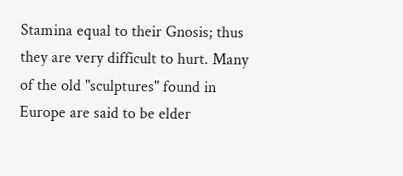Stamina equal to their Gnosis; thus they are very difficult to hurt. Many of the old "sculptures" found in Europe are said to be elder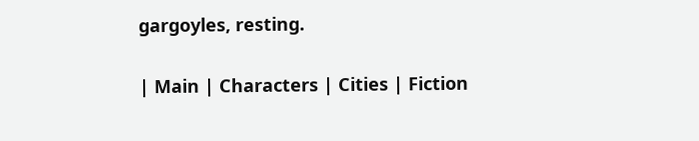gargoyles, resting.

| Main | Characters | Cities | Fiction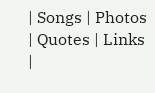| Songs | Photos | Quotes | Links |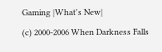Gaming |What's New|
(c) 2000-2006 When Darkness Falls